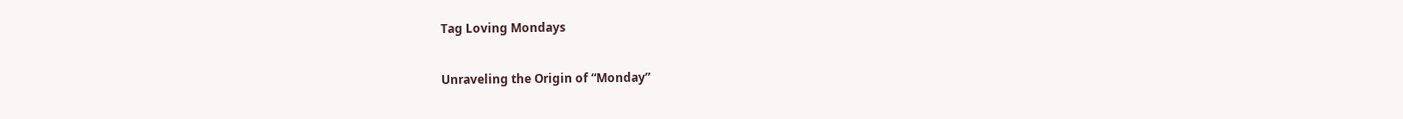Tag Loving Mondays

Unraveling the Origin of “Monday”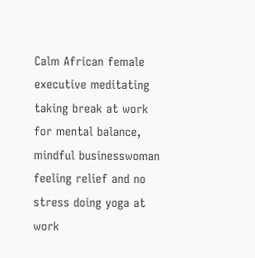Calm African female executive meditating taking break at work for mental balance, mindful businesswoman feeling relief and no stress doing yoga at work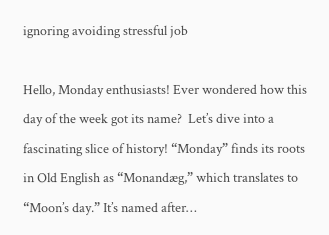ignoring avoiding stressful job

Hello, Monday enthusiasts! Ever wondered how this day of the week got its name?  Let’s dive into a fascinating slice of history! “Monday” finds its roots in Old English as “Monandæg,” which translates to “Moon’s day.” It’s named after…